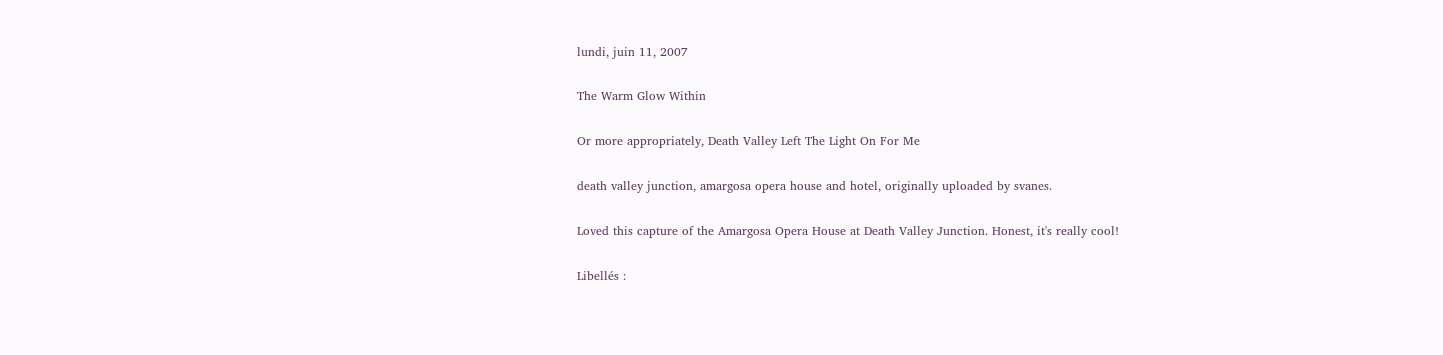lundi, juin 11, 2007

The Warm Glow Within

Or more appropriately, Death Valley Left The Light On For Me

death valley junction, amargosa opera house and hotel, originally uploaded by svanes.

Loved this capture of the Amargosa Opera House at Death Valley Junction. Honest, it's really cool!

Libellés :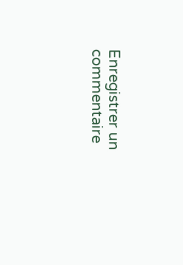Enregistrer un commentaire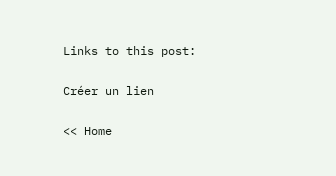Links to this post:

Créer un lien

<< Home